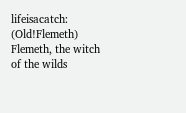lifeisacatch: (Old!Flemeth)
Flemeth, the witch of the wilds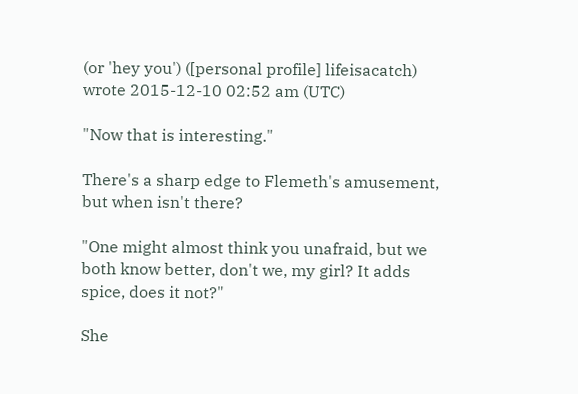(or 'hey you') ([personal profile] lifeisacatch) wrote 2015-12-10 02:52 am (UTC)

"Now that is interesting."

There's a sharp edge to Flemeth's amusement, but when isn't there?

"One might almost think you unafraid, but we both know better, don't we, my girl? It adds spice, does it not?"

She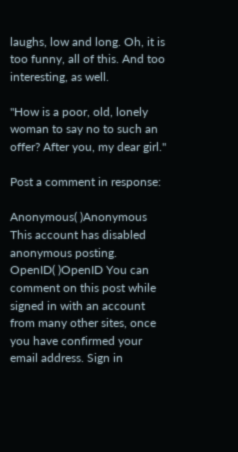laughs, low and long. Oh, it is too funny, all of this. And too interesting, as well.

"How is a poor, old, lonely woman to say no to such an offer? After you, my dear girl."

Post a comment in response:

Anonymous( )Anonymous This account has disabled anonymous posting.
OpenID( )OpenID You can comment on this post while signed in with an account from many other sites, once you have confirmed your email address. Sign in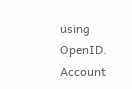using OpenID.
Account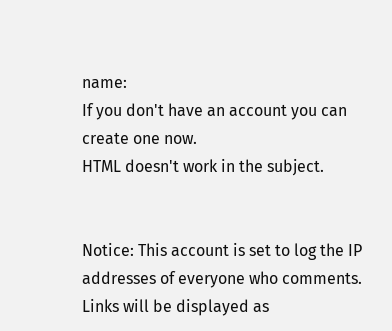name:
If you don't have an account you can create one now.
HTML doesn't work in the subject.


Notice: This account is set to log the IP addresses of everyone who comments.
Links will be displayed as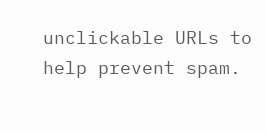unclickable URLs to help prevent spam.